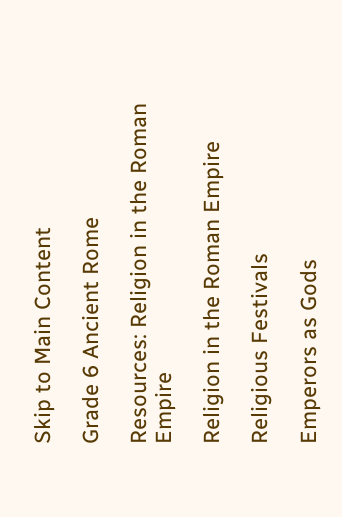Skip to Main Content

Grade 6 Ancient Rome

Resources: Religion in the Roman Empire

Religion in the Roman Empire

Religious Festivals

Emperors as Gods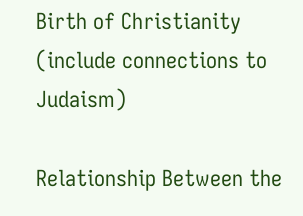Birth of Christianity (include connections to Judaism)

Relationship Between the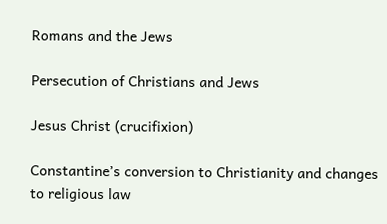Romans and the Jews

Persecution of Christians and Jews

Jesus Christ (crucifixion)

Constantine’s conversion to Christianity and changes to religious law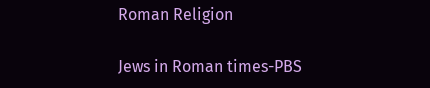Roman Religion

Jews in Roman times-PBS